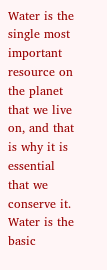Water is the single most important resource on the planet that we live on, and that is why it is essential that we conserve it. Water is the basic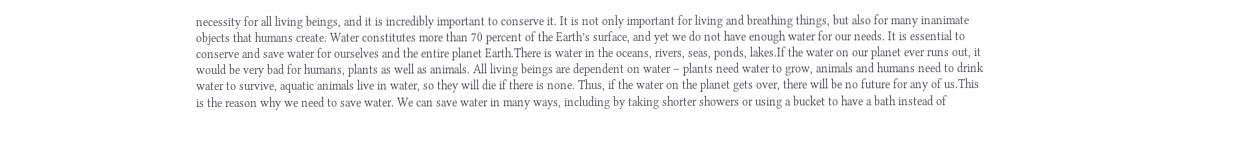necessity for all living beings, and it is incredibly important to conserve it. It is not only important for living and breathing things, but also for many inanimate objects that humans create. Water constitutes more than 70 percent of the Earth’s surface, and yet we do not have enough water for our needs. It is essential to conserve and save water for ourselves and the entire planet Earth.There is water in the oceans, rivers, seas, ponds, lakes.If the water on our planet ever runs out, it would be very bad for humans, plants as well as animals. All living beings are dependent on water – plants need water to grow, animals and humans need to drink water to survive, aquatic animals live in water, so they will die if there is none. Thus, if the water on the planet gets over, there will be no future for any of us.This is the reason why we need to save water. We can save water in many ways, including by taking shorter showers or using a bucket to have a bath instead of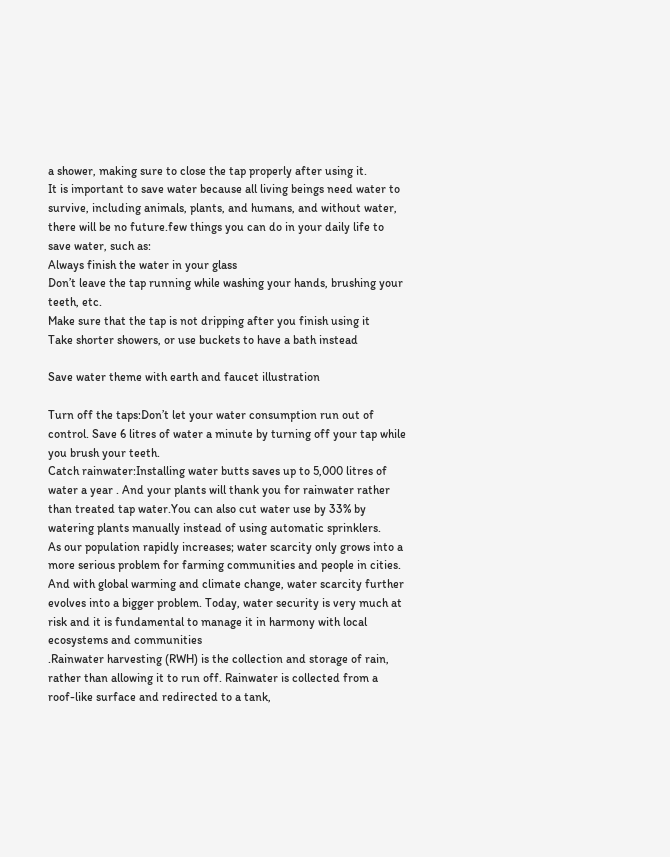a shower, making sure to close the tap properly after using it.
It is important to save water because all living beings need water to survive, including animals, plants, and humans, and without water, there will be no future.few things you can do in your daily life to save water, such as:
Always finish the water in your glass
Don’t leave the tap running while washing your hands, brushing your teeth, etc.
Make sure that the tap is not dripping after you finish using it
Take shorter showers, or use buckets to have a bath instead

Save water theme with earth and faucet illustration

Turn off the taps:Don’t let your water consumption run out of control. Save 6 litres of water a minute by turning off your tap while you brush your teeth.
Catch rainwater:Installing water butts saves up to 5,000 litres of water a year . And your plants will thank you for rainwater rather than treated tap water.You can also cut water use by 33% by watering plants manually instead of using automatic sprinklers.
As our population rapidly increases; water scarcity only grows into a more serious problem for farming communities and people in cities. And with global warming and climate change, water scarcity further evolves into a bigger problem. Today, water security is very much at risk and it is fundamental to manage it in harmony with local ecosystems and communities
.Rainwater harvesting (RWH) is the collection and storage of rain, rather than allowing it to run off. Rainwater is collected from a roof-like surface and redirected to a tank,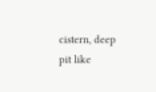cistern, deep pit like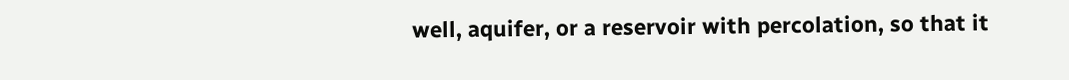well, aquifer, or a reservoir with percolation, so that it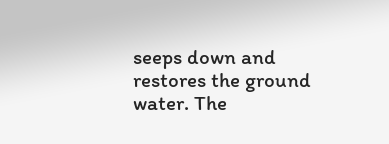seeps down and restores the ground water. The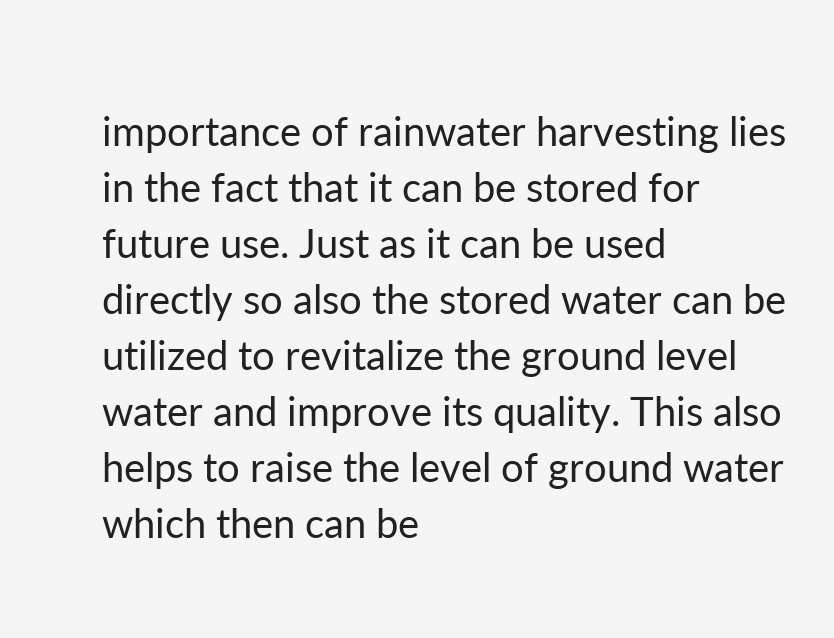importance of rainwater harvesting lies in the fact that it can be stored for future use. Just as it can be used directly so also the stored water can be utilized to revitalize the ground level water and improve its quality. This also helps to raise the level of ground water which then can be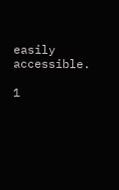easily accessible.

1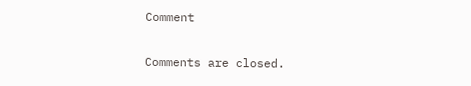Comment

Comments are closed.